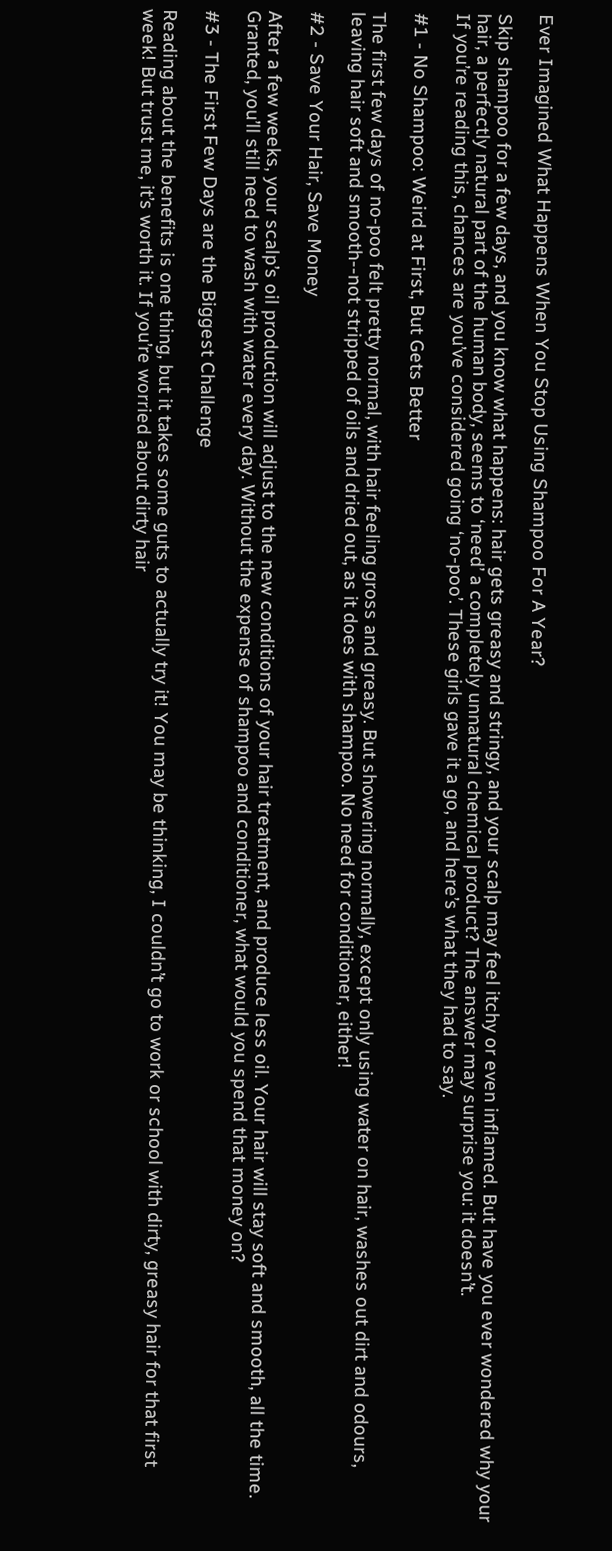Ever Imagined What Happens When You Stop Using Shampoo For A Year?

Skip shampoo for a few days, and you know what happens: hair gets greasy and stringy, and your scalp may feel itchy or even inflamed. But have you ever wondered why your hair, a perfectly natural part of the human body, seems to ‘need’ a completely unnatural chemical product? The answer may surprise you: it doesn’t.
If you’re reading this, chances are you’ve considered going ‘no-poo’. These girls gave it a go, and here’s what they had to say.

#1 - No Shampoo: Weird at First, But Gets Better

The first few days of no-poo felt pretty normal, with hair feeling gross and greasy. But showering normally, except only using water on hair, washes out dirt and odours, leaving hair soft and smooth--not stripped of oils and dried out, as it does with shampoo. No need for conditioner, either!

#2 - Save Your Hair, Save Money

After a few weeks, your scalp’s oil production will adjust to the new conditions of your hair treatment, and produce less oil. Your hair will stay soft and smooth, all the time. Granted, you’ll still need to wash with water every day. Without the expense of shampoo and conditioner, what would you spend that money on?

#3 - The First Few Days are the Biggest Challenge

Reading about the benefits is one thing, but it takes some guts to actually try it! You may be thinking, I couldn’t go to work or school with dirty, greasy hair for that first week! But trust me, it’s worth it. If you’re worried about dirty hair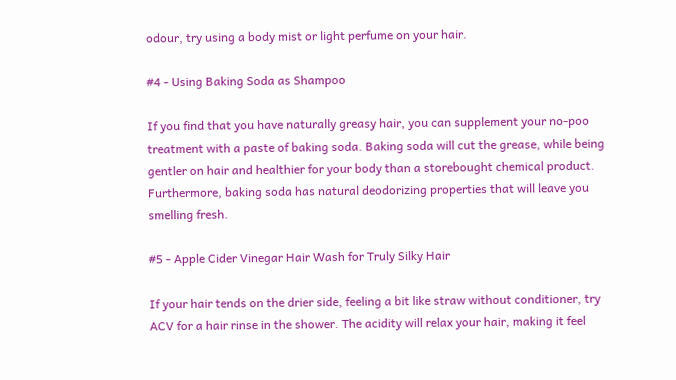odour, try using a body mist or light perfume on your hair.

#4 - Using Baking Soda as Shampoo

If you find that you have naturally greasy hair, you can supplement your no-poo treatment with a paste of baking soda. Baking soda will cut the grease, while being gentler on hair and healthier for your body than a storebought chemical product. Furthermore, baking soda has natural deodorizing properties that will leave you smelling fresh.

#5 - Apple Cider Vinegar Hair Wash for Truly Silky Hair

If your hair tends on the drier side, feeling a bit like straw without conditioner, try ACV for a hair rinse in the shower. The acidity will relax your hair, making it feel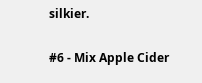silkier.

#6 - Mix Apple Cider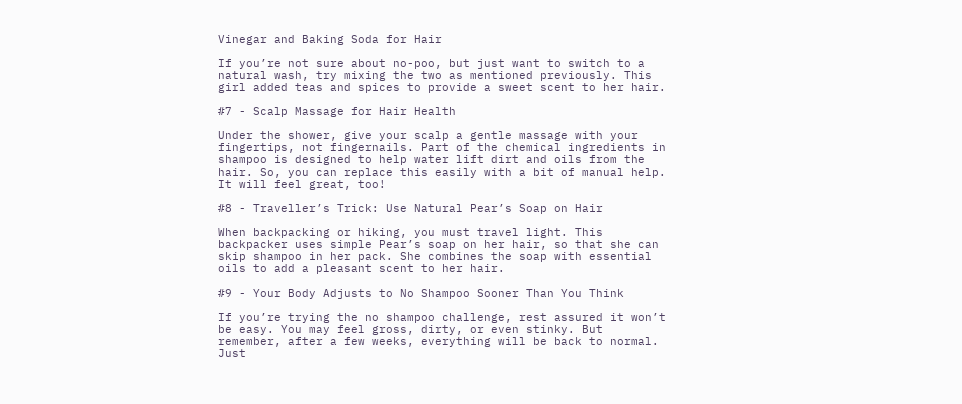Vinegar and Baking Soda for Hair

If you’re not sure about no-poo, but just want to switch to a natural wash, try mixing the two as mentioned previously. This girl added teas and spices to provide a sweet scent to her hair.

#7 - Scalp Massage for Hair Health

Under the shower, give your scalp a gentle massage with your fingertips, not fingernails. Part of the chemical ingredients in shampoo is designed to help water lift dirt and oils from the hair. So, you can replace this easily with a bit of manual help. It will feel great, too!

#8 - Traveller’s Trick: Use Natural Pear’s Soap on Hair

When backpacking or hiking, you must travel light. This backpacker uses simple Pear’s soap on her hair, so that she can skip shampoo in her pack. She combines the soap with essential oils to add a pleasant scent to her hair.

#9 - Your Body Adjusts to No Shampoo Sooner Than You Think

If you’re trying the no shampoo challenge, rest assured it won’t be easy. You may feel gross, dirty, or even stinky. But remember, after a few weeks, everything will be back to normal. Just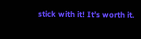stick with it! It’s worth it.